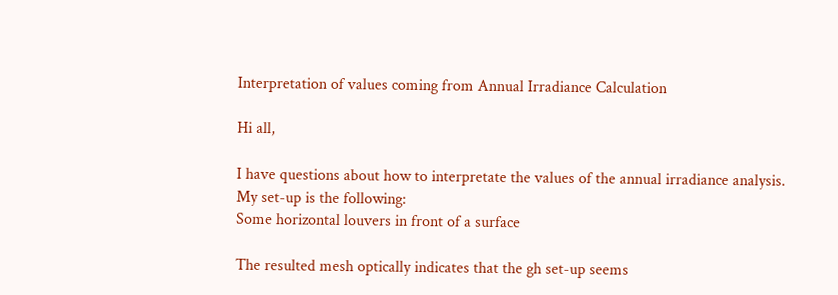Interpretation of values coming from Annual Irradiance Calculation

Hi all,

I have questions about how to interpretate the values of the annual irradiance analysis.
My set-up is the following:
Some horizontal louvers in front of a surface

The resulted mesh optically indicates that the gh set-up seems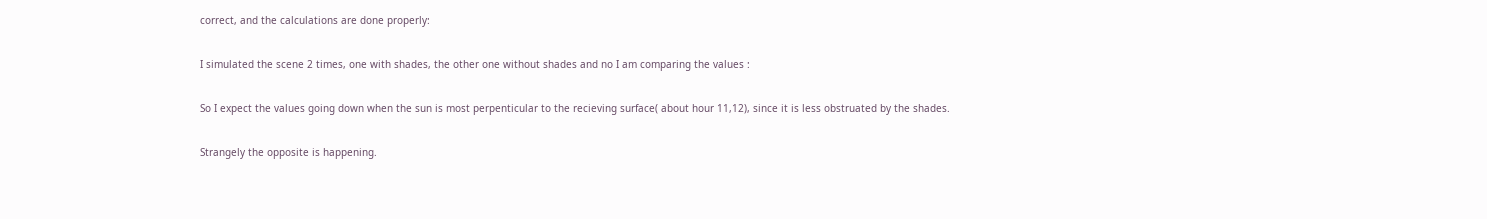correct, and the calculations are done properly:

I simulated the scene 2 times, one with shades, the other one without shades and no I am comparing the values :

So I expect the values going down when the sun is most perpenticular to the recieving surface( about hour 11,12), since it is less obstruated by the shades.

Strangely the opposite is happening.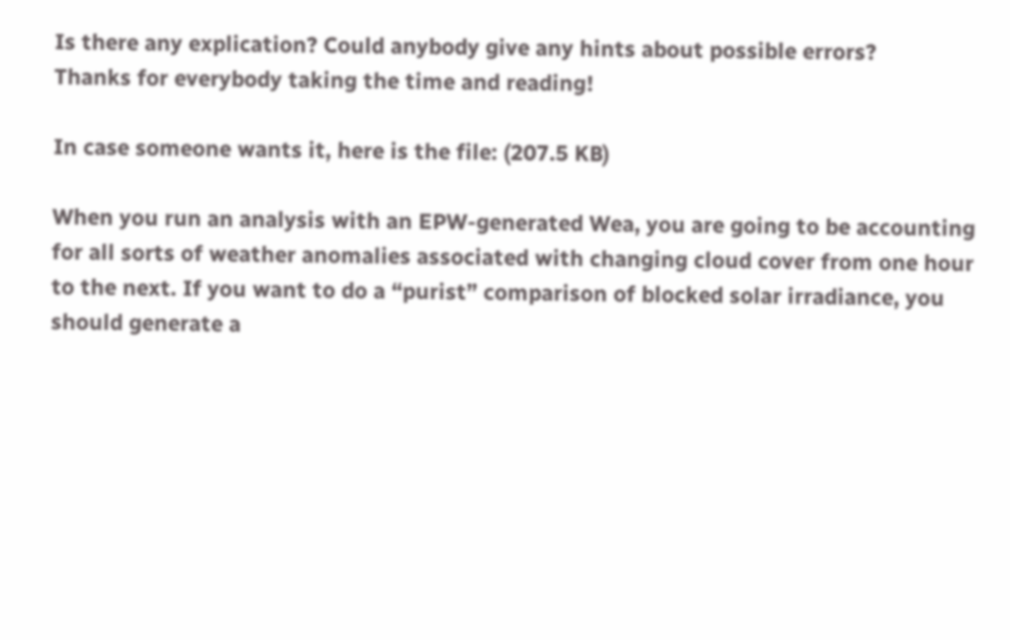Is there any explication? Could anybody give any hints about possible errors?
Thanks for everybody taking the time and reading!

In case someone wants it, here is the file: (207.5 KB)

When you run an analysis with an EPW-generated Wea, you are going to be accounting for all sorts of weather anomalies associated with changing cloud cover from one hour to the next. If you want to do a “purist” comparison of blocked solar irradiance, you should generate a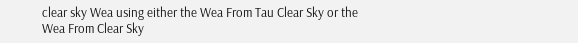clear sky Wea using either the Wea From Tau Clear Sky or the Wea From Clear Sky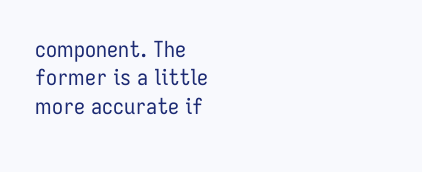component. The former is a little more accurate if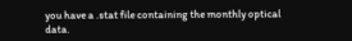you have a .stat file containing the monthly optical data.